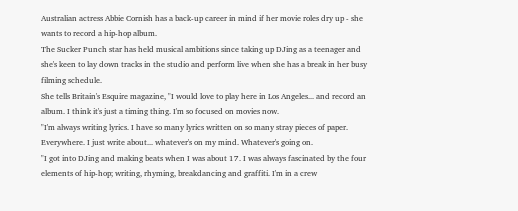Australian actress Abbie Cornish has a back-up career in mind if her movie roles dry up - she wants to record a hip-hop album.
The Sucker Punch star has held musical ambitions since taking up DJing as a teenager and she's keen to lay down tracks in the studio and perform live when she has a break in her busy filming schedule.
She tells Britain's Esquire magazine, "I would love to play here in Los Angeles... and record an album. I think it's just a timing thing. I'm so focused on movies now.
"I'm always writing lyrics. I have so many lyrics written on so many stray pieces of paper. Everywhere. I just write about... whatever's on my mind. Whatever's going on.
"I got into DJing and making beats when I was about 17. I was always fascinated by the four elements of hip-hop; writing, rhyming, breakdancing and graffiti. I'm in a crew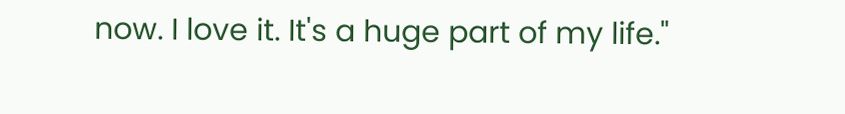now. I love it. It's a huge part of my life."